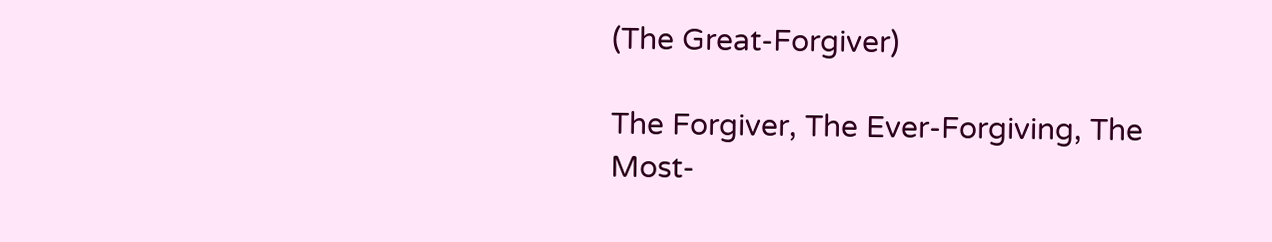(The Great-Forgiver)

The Forgiver, The Ever-Forgiving, The Most-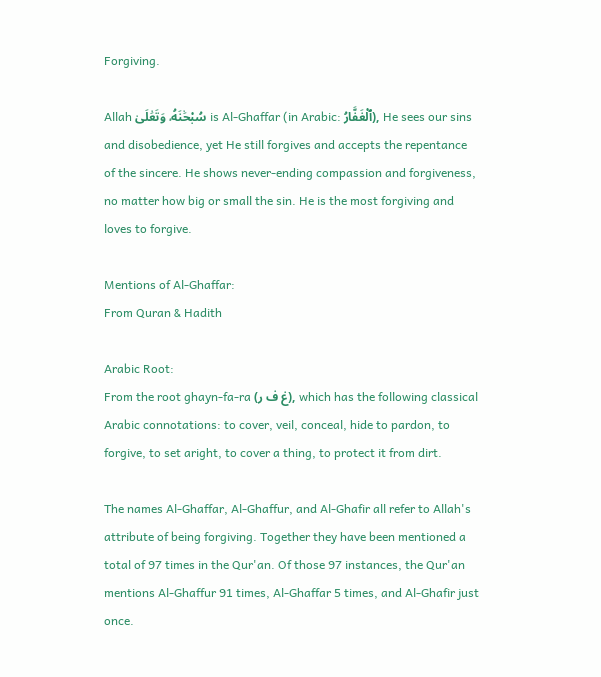Forgiving.

Allah سُبْحَٰنَهُۥ وَتَعَٰلَىٰ is Al-Ghaffar (in Arabic: ٱلْغَفَّارُ), He sees our sins and disobedience, yet He still forgives and accepts the repentance of the sincere. He shows never-ending compassion and forgiveness, no matter how big or small the sin. He is the most forgiving and loves to forgive.

Mentions of Al-Ghaffar:
From Quran & Hadith

Arabic Root:
From the root ghayn-fa-ra (غ ف ر), which has the following classical Arabic connotations: to cover, veil, conceal, hide to pardon, to forgive, to set aright, to cover a thing, to protect it from dirt.

The names Al-Ghaffar, Al-Ghaffur, and Al-Ghafir all refer to Allah's attribute of being forgiving. Together they have been mentioned a total of 97 times in the Qur'an. Of those 97 instances, the Qur'an mentions Al-Ghaffur 91 times, Al-Ghaffar 5 times, and Al-Ghafir just once.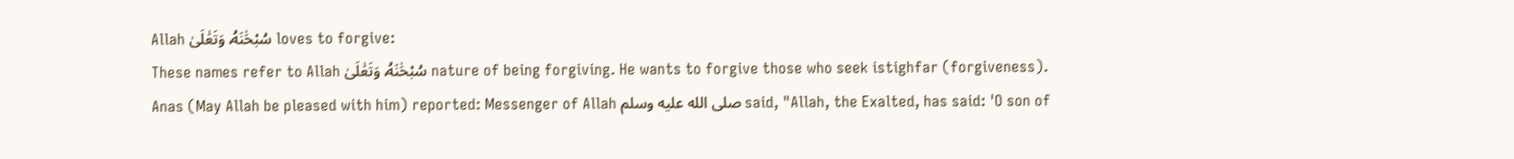Allah سُبْحَٰنَهُۥ وَتَعَٰلَىٰ loves to forgive:
These names refer to Allah سُبْحَٰنَهُۥ وَتَعَٰلَىٰ nature of being forgiving. He wants to forgive those who seek istighfar (forgiveness). Anas (May Allah be pleased with him) reported: Messenger of Allah صلى الله عليه وسلم said, "Allah, the Exalted, has said: 'O son of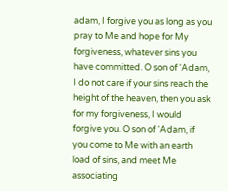adam, I forgive you as long as you pray to Me and hope for My forgiveness, whatever sins you have committed. O son of 'Adam, I do not care if your sins reach the height of the heaven, then you ask for my forgiveness, I would forgive you. O son of 'Adam, if you come to Me with an earth load of sins, and meet Me associating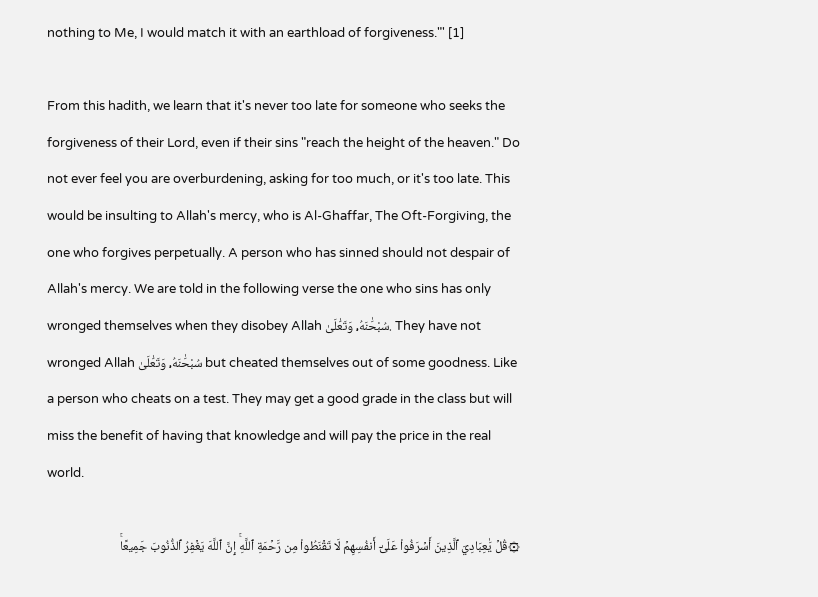nothing to Me, I would match it with an earthload of forgiveness."' [1]

From this hadith, we learn that it's never too late for someone who seeks the forgiveness of their Lord, even if their sins "reach the height of the heaven." Do not ever feel you are overburdening, asking for too much, or it's too late. This would be insulting to Allah's mercy, who is Al-Ghaffar, The Oft-Forgiving, the one who forgives perpetually. A person who has sinned should not despair of Allah's mercy. We are told in the following verse the one who sins has only wronged themselves when they disobey Allah سُبْحَٰنَهُۥ وَتَعَٰلَىٰ. They have not wronged Allah سُبْحَٰنَهُۥ وَتَعَٰلَىٰ but cheated themselves out of some goodness. Like a person who cheats on a test. They may get a good grade in the class but will miss the benefit of having that knowledge and will pay the price in the real world.

۞قُلۡ يَٰعِبَادِيَ ٱلَّذِينَ أَسۡرَفُواْ عَلَىٰٓ أَنفُسِهِمۡ لَا تَقۡنَطُواْ مِن رَّحۡمَةِ ٱللَّهِۚ إِنَّ ٱللَّهَ يَغۡفِرُ ٱلذُّنُوبَ جَمِيعًاۚ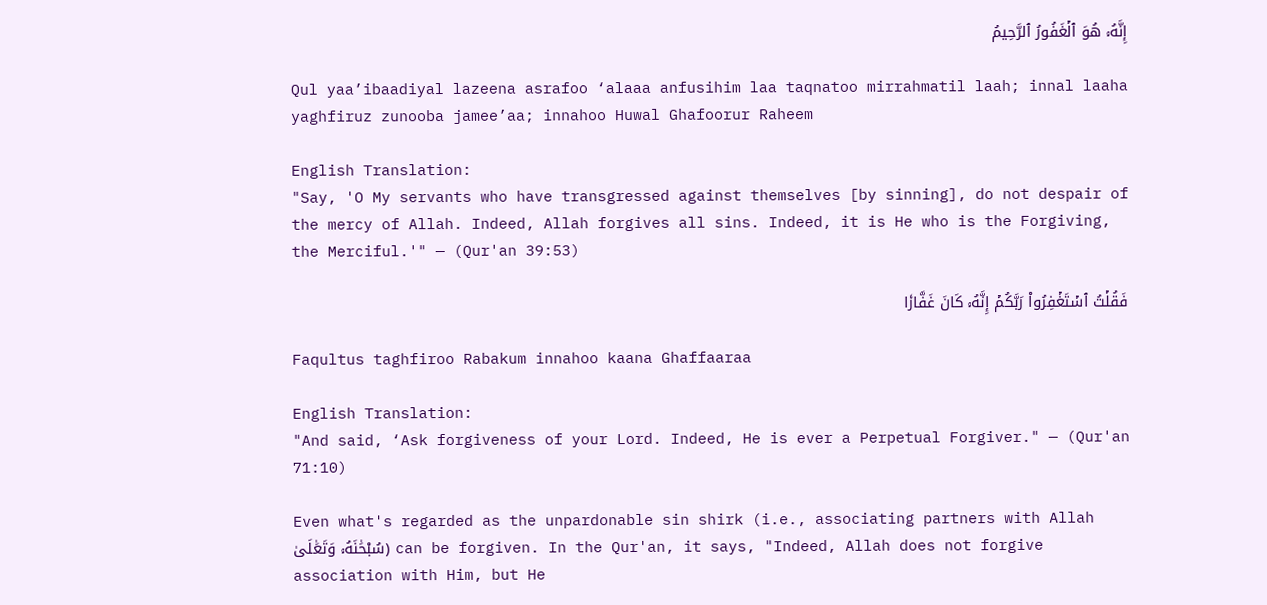إِنَّهُۥ هُوَ ٱلۡغَفُورُ ٱلرَّحِيمُ

Qul yaa’ibaadiyal lazeena asrafoo ‘alaaa anfusihim laa taqnatoo mirrahmatil laah; innal laaha yaghfiruz zunooba jamee’aa; innahoo Huwal Ghafoorur Raheem

English Translation:
"Say, 'O My servants who have transgressed against themselves [by sinning], do not despair of the mercy of Allah. Indeed, Allah forgives all sins. Indeed, it is He who is the Forgiving, the Merciful.'" — (Qur'an 39:53)

فَقُلۡتُ ٱسۡتَغۡفِرُواْ رَبَّكُمۡ إِنَّهُۥ كَانَ غَفَّارٗا

Faqultus taghfiroo Rabakum innahoo kaana Ghaffaaraa

English Translation:
"And said, ‘Ask forgiveness of your Lord. Indeed, He is ever a Perpetual Forgiver." — (Qur'an 71:10)

Even what's regarded as the unpardonable sin shirk (i.e., associating partners with Allah سُبْحَٰنَهُۥ وَتَعَٰلَىٰ) can be forgiven. In the Qur'an, it says, "Indeed, Allah does not forgive association with Him, but He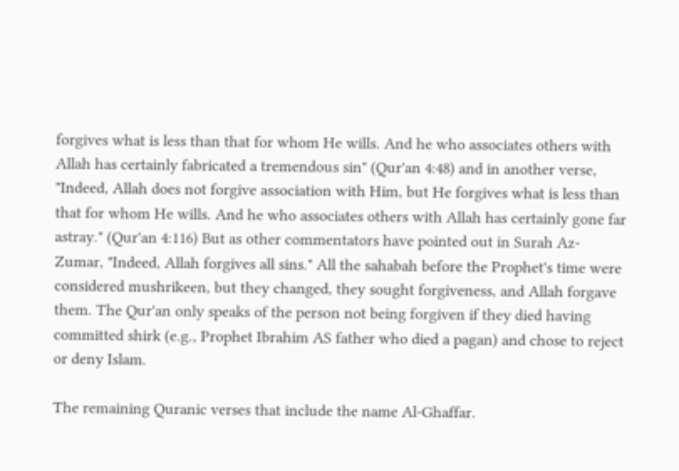forgives what is less than that for whom He wills. And he who associates others with Allah has certainly fabricated a tremendous sin" (Qur'an 4:48) and in another verse, "Indeed, Allah does not forgive association with Him, but He forgives what is less than that for whom He wills. And he who associates others with Allah has certainly gone far astray." (Qur'an 4:116) But as other commentators have pointed out in Surah Az-Zumar, "Indeed, Allah forgives all sins." All the sahabah before the Prophet's time were considered mushrikeen, but they changed, they sought forgiveness, and Allah forgave them. The Qur'an only speaks of the person not being forgiven if they died having committed shirk (e.g., Prophet Ibrahim AS father who died a pagan) and chose to reject or deny Islam.

The remaining Quranic verses that include the name Al-Ghaffar.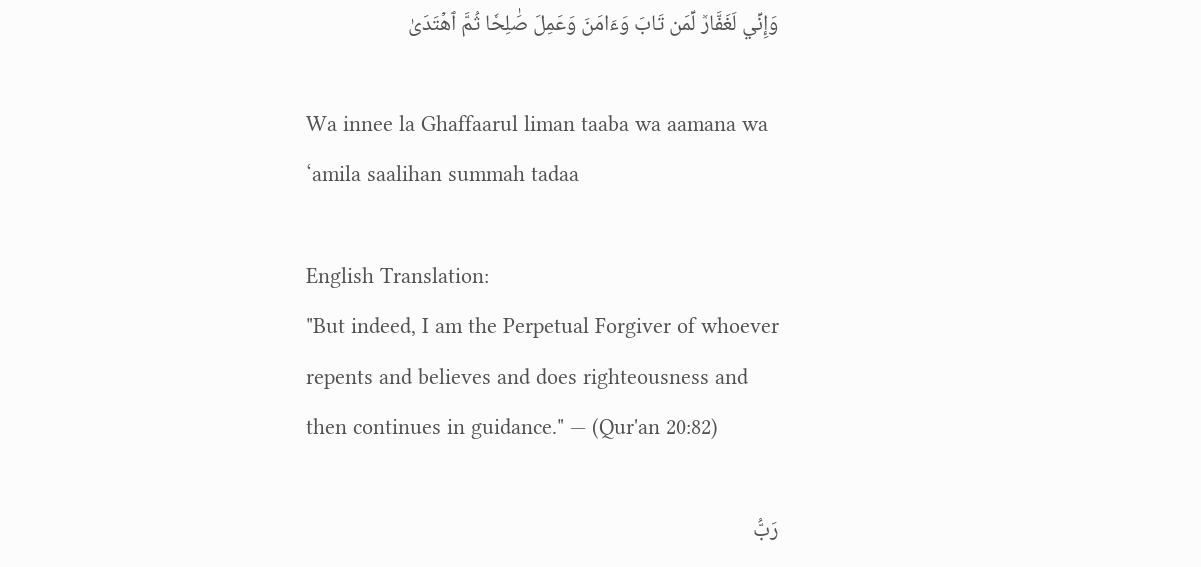وَإِنِّي لَغَفَّارٞ لِّمَن تَابَ وَءَامَنَ وَعَمِلَ صَٰلِحٗا ثُمَّ ٱهۡتَدَىٰ

Wa innee la Ghaffaarul liman taaba wa aamana wa ‘amila saalihan summah tadaa

English Translation:
"But indeed, I am the Perpetual Forgiver of whoever repents and believes and does righteousness and then continues in guidance." — (Qur'an 20:82)

رَبُّ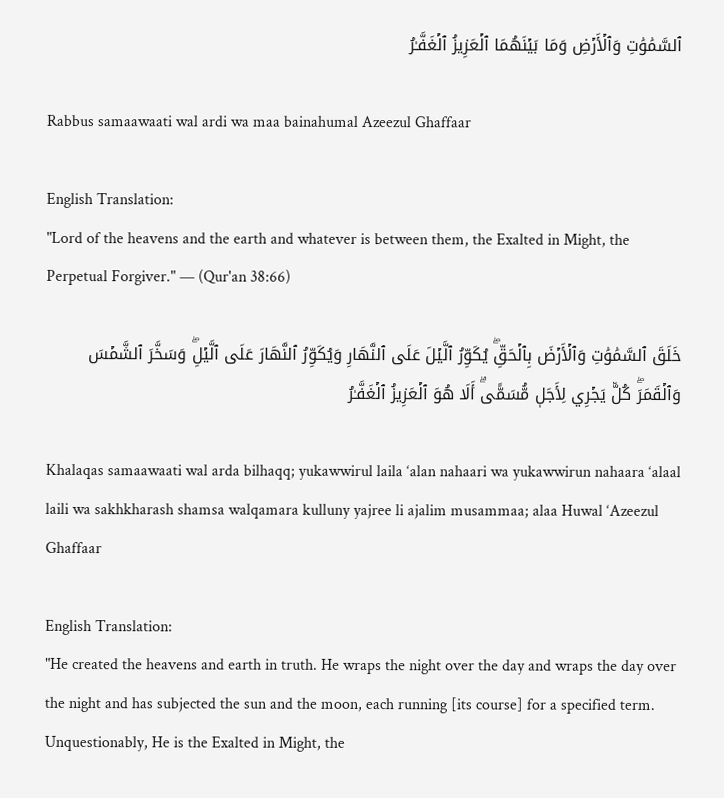ٱلسَّمَٰوَٰتِ وَٱلۡأَرۡضِ وَمَا بَيۡنَهُمَا ٱلۡعَزِيزُ ٱلۡغَفَّـٰرُ

Rabbus samaawaati wal ardi wa maa bainahumal Azeezul Ghaffaar

English Translation:
"Lord of the heavens and the earth and whatever is between them, the Exalted in Might, the Perpetual Forgiver." — (Qur'an 38:66)

خَلَقَ ٱلسَّمَٰوَٰتِ وَٱلۡأَرۡضَ بِٱلۡحَقِّۖ يُكَوِّرُ ٱلَّيۡلَ عَلَى ٱلنَّهَارِ وَيُكَوِّرُ ٱلنَّهَارَ عَلَى ٱلَّيۡلِۖ وَسَخَّرَ ٱلشَّمۡسَ وَٱلۡقَمَرَۖ كُلّٞ يَجۡرِي لِأَجَلٖ مُّسَمًّىۗ أَلَا هُوَ ٱلۡعَزِيزُ ٱلۡغَفَّـٰرُ

Khalaqas samaawaati wal arda bilhaqq; yukawwirul laila ‘alan nahaari wa yukawwirun nahaara ‘alaal laili wa sakhkharash shamsa walqamara kulluny yajree li ajalim musammaa; alaa Huwal ‘Azeezul Ghaffaar

English Translation:
"He created the heavens and earth in truth. He wraps the night over the day and wraps the day over the night and has subjected the sun and the moon, each running [its course] for a specified term. Unquestionably, He is the Exalted in Might, the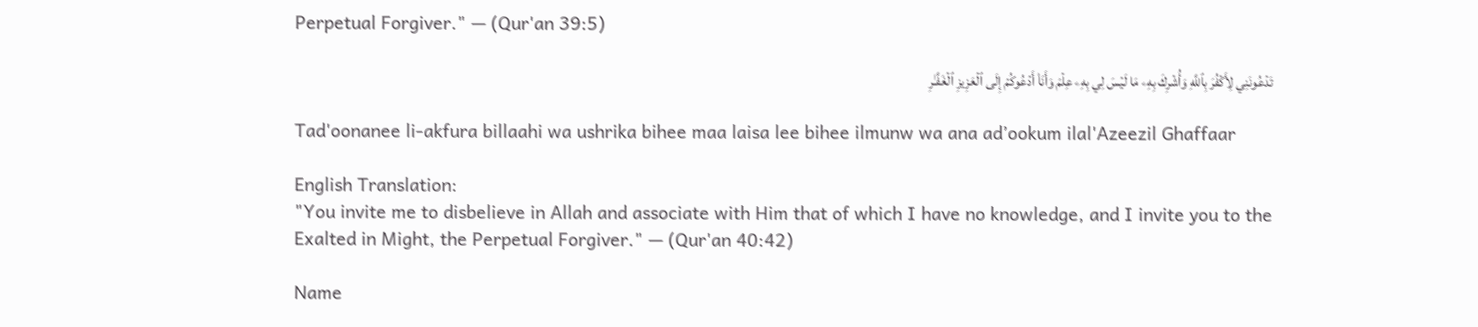Perpetual Forgiver." — (Qur'an 39:5)

تَدۡعُونَنِي لِأَكۡفُرَ بِٱللَّهِ وَأُشۡرِكَ بِهِۦ مَا لَيۡسَ لِي بِهِۦ عِلۡمٞ وَأَنَا۠ أَدۡعُوكُمۡ إِلَى ٱلۡعَزِيزِ ٱلۡغَفَّـٰرِ

Tad'oonanee li-akfura billaahi wa ushrika bihee maa laisa lee bihee ilmunw wa ana ad’ookum ilal'Azeezil Ghaffaar

English Translation:
"You invite me to disbelieve in Allah and associate with Him that of which I have no knowledge, and I invite you to the Exalted in Might, the Perpetual Forgiver." — (Qur'an 40:42)

Name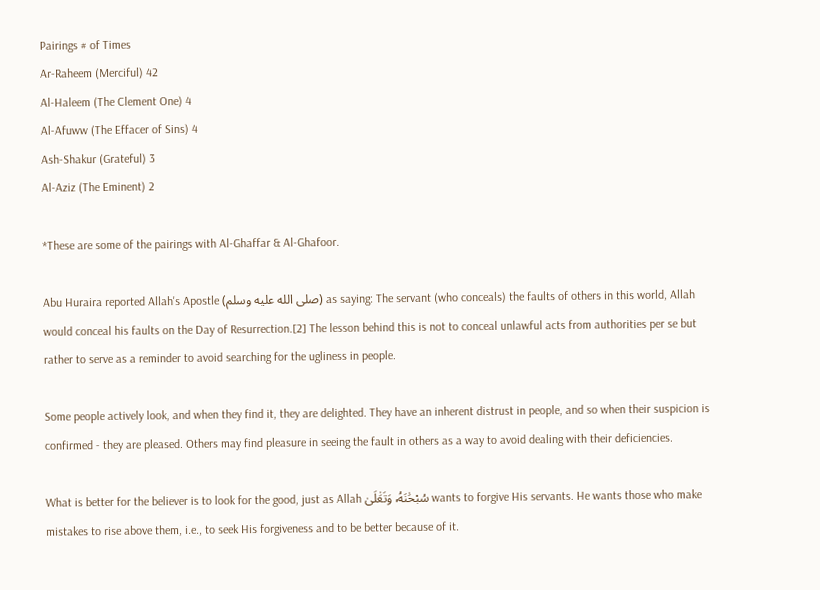Pairings # of Times
Ar-Raheem (Merciful) 42
Al-Haleem (The Clement One) 4
Al-Afuww (The Effacer of Sins) 4
Ash-Shakur (Grateful) 3
Al-Aziz (The Eminent) 2

*These are some of the pairings with Al-Ghaffar & Al-Ghafoor.

Abu Huraira reported Allah's Apostle (صلى الله عليه وسلم) as saying: The servant (who conceals) the faults of others in this world, Allah would conceal his faults on the Day of Resurrection.[2] The lesson behind this is not to conceal unlawful acts from authorities per se but rather to serve as a reminder to avoid searching for the ugliness in people.

Some people actively look, and when they find it, they are delighted. They have an inherent distrust in people, and so when their suspicion is confirmed - they are pleased. Others may find pleasure in seeing the fault in others as a way to avoid dealing with their deficiencies.

What is better for the believer is to look for the good, just as Allah سُبْحَٰنَهُۥ وَتَعَٰلَىٰ wants to forgive His servants. He wants those who make mistakes to rise above them, i.e., to seek His forgiveness and to be better because of it.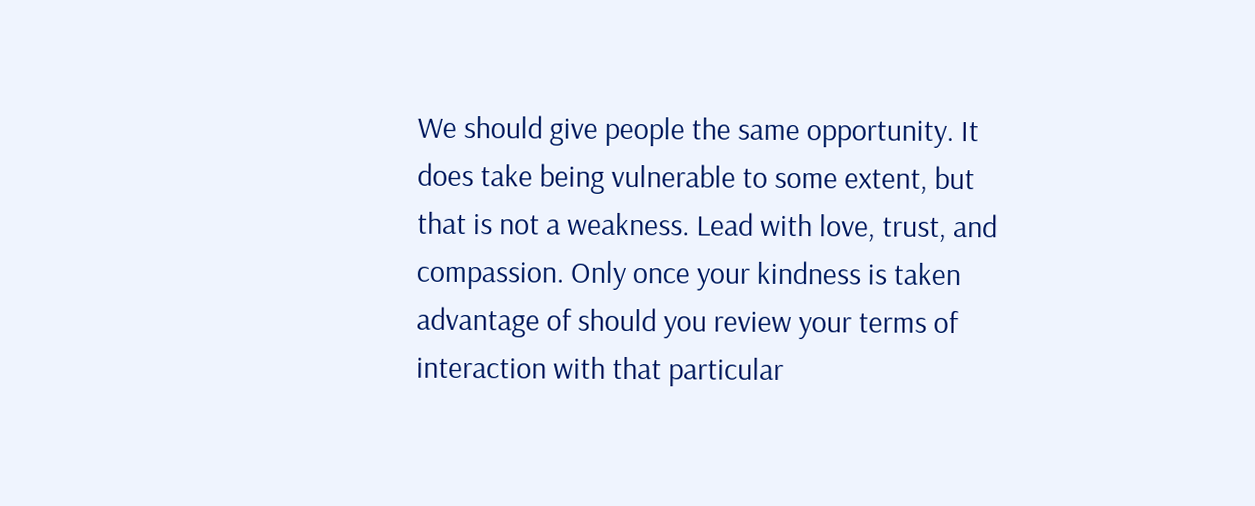We should give people the same opportunity. It does take being vulnerable to some extent, but that is not a weakness. Lead with love, trust, and compassion. Only once your kindness is taken advantage of should you review your terms of interaction with that particular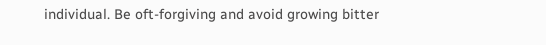individual. Be oft-forgiving and avoid growing bitter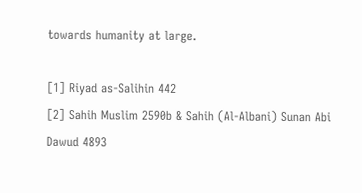towards humanity at large.

[1] Riyad as-Salihin 442
[2] Sahih Muslim 2590b & Sahih (Al-Albani) Sunan Abi Dawud 4893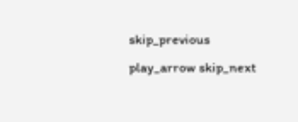skip_previous play_arrow skip_next